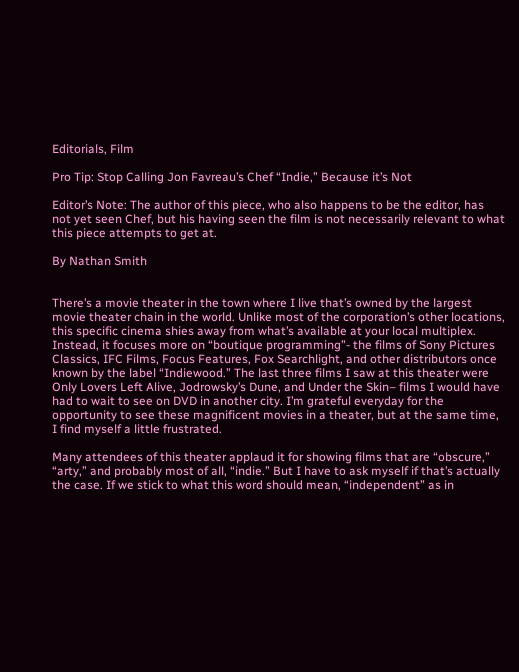Editorials, Film

Pro Tip: Stop Calling Jon Favreau’s Chef “Indie,” Because it’s Not

Editor’s Note: The author of this piece, who also happens to be the editor, has not yet seen Chef, but his having seen the film is not necessarily relevant to what this piece attempts to get at.

By Nathan Smith


There’s a movie theater in the town where I live that’s owned by the largest movie theater chain in the world. Unlike most of the corporation’s other locations, this specific cinema shies away from what’s available at your local multiplex. Instead, it focuses more on “boutique programming”- the films of Sony Pictures Classics, IFC Films, Focus Features, Fox Searchlight, and other distributors once known by the label “Indiewood.” The last three films I saw at this theater were Only Lovers Left Alive, Jodrowsky’s Dune, and Under the Skin– films I would have had to wait to see on DVD in another city. I’m grateful everyday for the opportunity to see these magnificent movies in a theater, but at the same time, I find myself a little frustrated.

Many attendees of this theater applaud it for showing films that are “obscure,” “arty,” and probably most of all, “indie.” But I have to ask myself if that’s actually the case. If we stick to what this word should mean, “independent” as in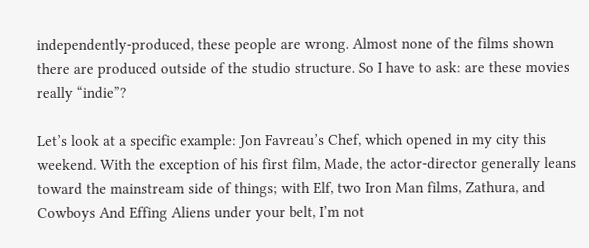independently-produced, these people are wrong. Almost none of the films shown there are produced outside of the studio structure. So I have to ask: are these movies really “indie”?

Let’s look at a specific example: Jon Favreau’s Chef, which opened in my city this weekend. With the exception of his first film, Made, the actor-director generally leans toward the mainstream side of things; with Elf, two Iron Man films, Zathura, and Cowboys And Effing Aliens under your belt, I’m not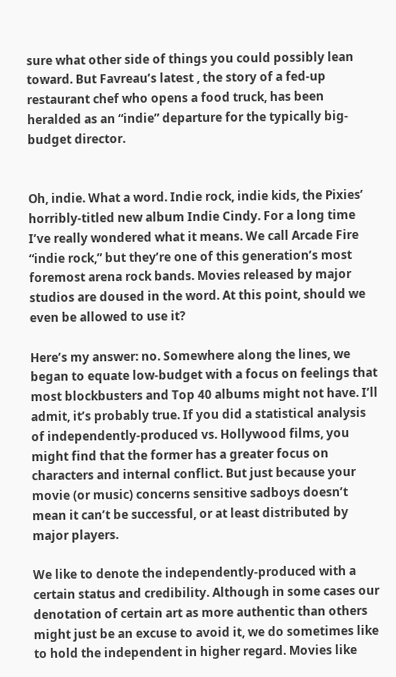sure what other side of things you could possibly lean toward. But Favreau’s latest , the story of a fed-up restaurant chef who opens a food truck, has been heralded as an “indie” departure for the typically big-budget director.


Oh, indie. What a word. Indie rock, indie kids, the Pixies’ horribly-titled new album Indie Cindy. For a long time I’ve really wondered what it means. We call Arcade Fire “indie rock,” but they’re one of this generation’s most foremost arena rock bands. Movies released by major studios are doused in the word. At this point, should we even be allowed to use it?

Here’s my answer: no. Somewhere along the lines, we began to equate low-budget with a focus on feelings that most blockbusters and Top 40 albums might not have. I’ll admit, it’s probably true. If you did a statistical analysis of independently-produced vs. Hollywood films, you might find that the former has a greater focus on characters and internal conflict. But just because your movie (or music) concerns sensitive sadboys doesn’t mean it can’t be successful, or at least distributed by major players.

We like to denote the independently-produced with a certain status and credibility. Although in some cases our denotation of certain art as more authentic than others might just be an excuse to avoid it, we do sometimes like to hold the independent in higher regard. Movies like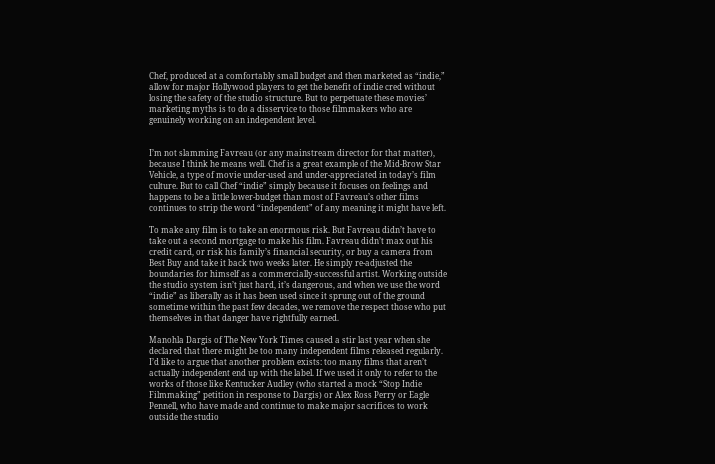Chef, produced at a comfortably small budget and then marketed as “indie,” allow for major Hollywood players to get the benefit of indie cred without losing the safety of the studio structure. But to perpetuate these movies’ marketing myths is to do a disservice to those filmmakers who are genuinely working on an independent level.


I’m not slamming Favreau (or any mainstream director for that matter), because I think he means well. Chef is a great example of the Mid-Brow Star Vehicle, a type of movie under-used and under-appreciated in today’s film culture. But to call Chef “indie” simply because it focuses on feelings and happens to be a little lower-budget than most of Favreau’s other films continues to strip the word “independent” of any meaning it might have left.

To make any film is to take an enormous risk. But Favreau didn’t have to take out a second mortgage to make his film. Favreau didn’t max out his credit card, or risk his family’s financial security, or buy a camera from Best Buy and take it back two weeks later. He simply re-adjusted the boundaries for himself as a commercially-successful artist. Working outside the studio system isn’t just hard, it’s dangerous, and when we use the word “indie” as liberally as it has been used since it sprung out of the ground sometime within the past few decades, we remove the respect those who put themselves in that danger have rightfully earned.

Manohla Dargis of The New York Times caused a stir last year when she declared that there might be too many independent films released regularly. I’d like to argue that another problem exists: too many films that aren’t actually independent end up with the label. If we used it only to refer to the works of those like Kentucker Audley (who started a mock “Stop Indie Filmmaking” petition in response to Dargis) or Alex Ross Perry or Eagle Pennell, who have made and continue to make major sacrifices to work outside the studio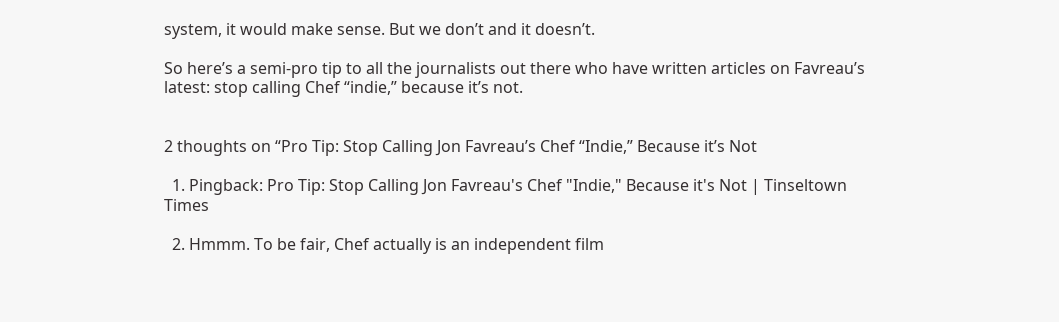system, it would make sense. But we don’t and it doesn’t.

So here’s a semi-pro tip to all the journalists out there who have written articles on Favreau’s latest: stop calling Chef “indie,” because it’s not.


2 thoughts on “Pro Tip: Stop Calling Jon Favreau’s Chef “Indie,” Because it’s Not

  1. Pingback: Pro Tip: Stop Calling Jon Favreau's Chef "Indie," Because it's Not | Tinseltown Times

  2. Hmmm. To be fair, Chef actually is an independent film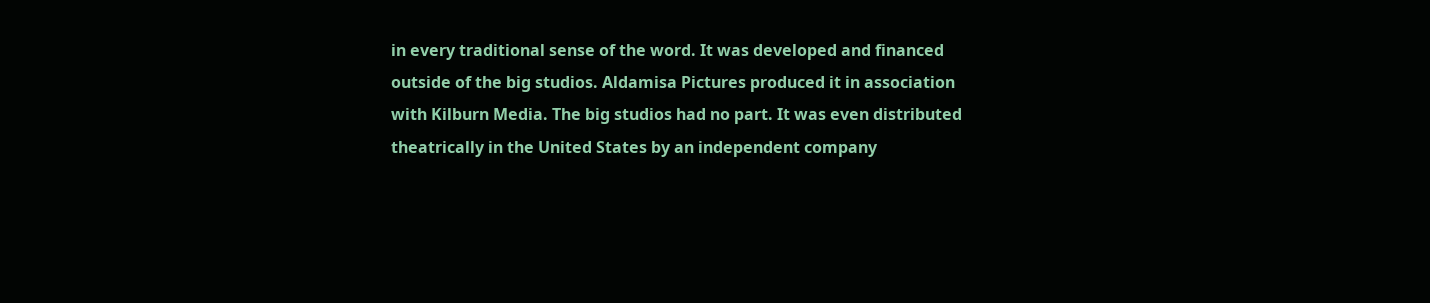in every traditional sense of the word. It was developed and financed outside of the big studios. Aldamisa Pictures produced it in association with Kilburn Media. The big studios had no part. It was even distributed theatrically in the United States by an independent company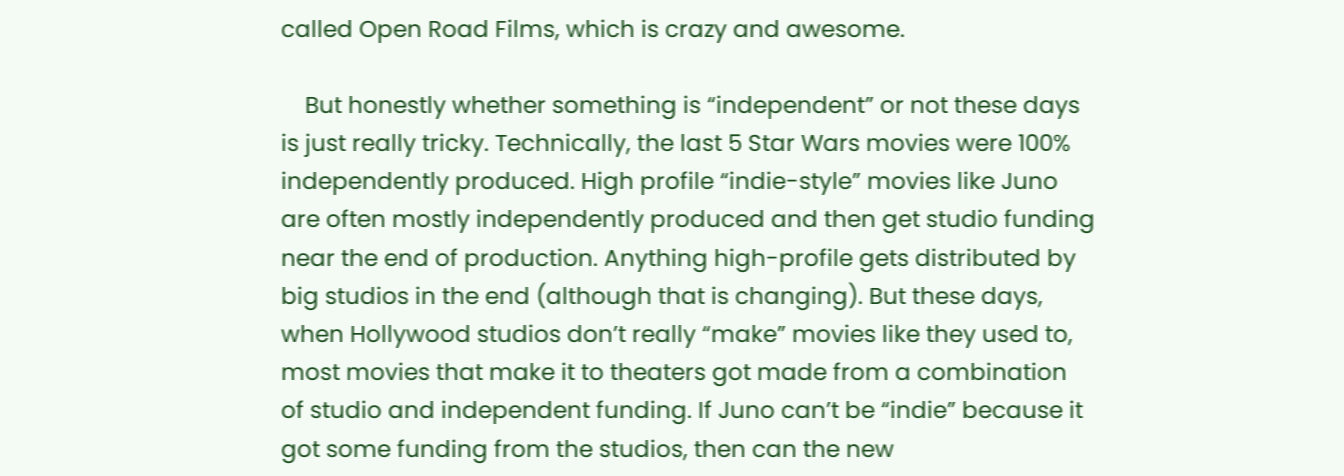called Open Road Films, which is crazy and awesome.

    But honestly whether something is “independent” or not these days is just really tricky. Technically, the last 5 Star Wars movies were 100% independently produced. High profile “indie-style” movies like Juno are often mostly independently produced and then get studio funding near the end of production. Anything high-profile gets distributed by big studios in the end (although that is changing). But these days, when Hollywood studios don’t really “make” movies like they used to, most movies that make it to theaters got made from a combination of studio and independent funding. If Juno can’t be “indie” because it got some funding from the studios, then can the new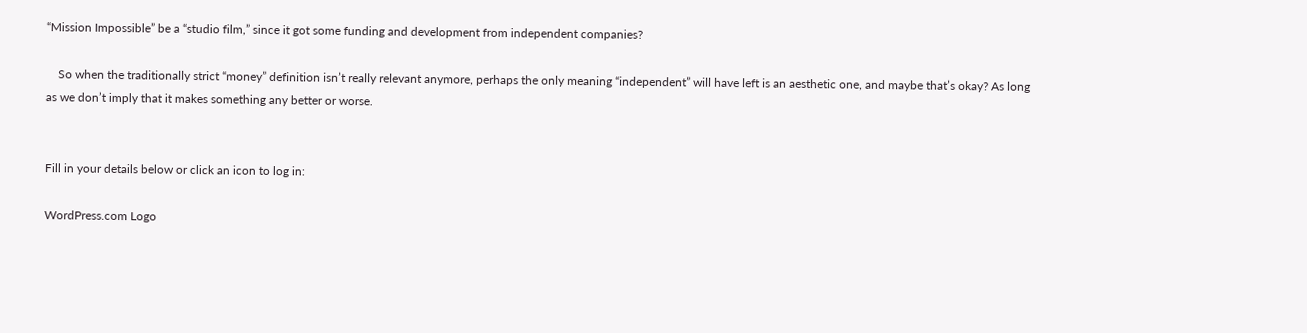“Mission Impossible” be a “studio film,” since it got some funding and development from independent companies?

    So when the traditionally strict “money” definition isn’t really relevant anymore, perhaps the only meaning “independent” will have left is an aesthetic one, and maybe that’s okay? As long as we don’t imply that it makes something any better or worse.


Fill in your details below or click an icon to log in:

WordPress.com Logo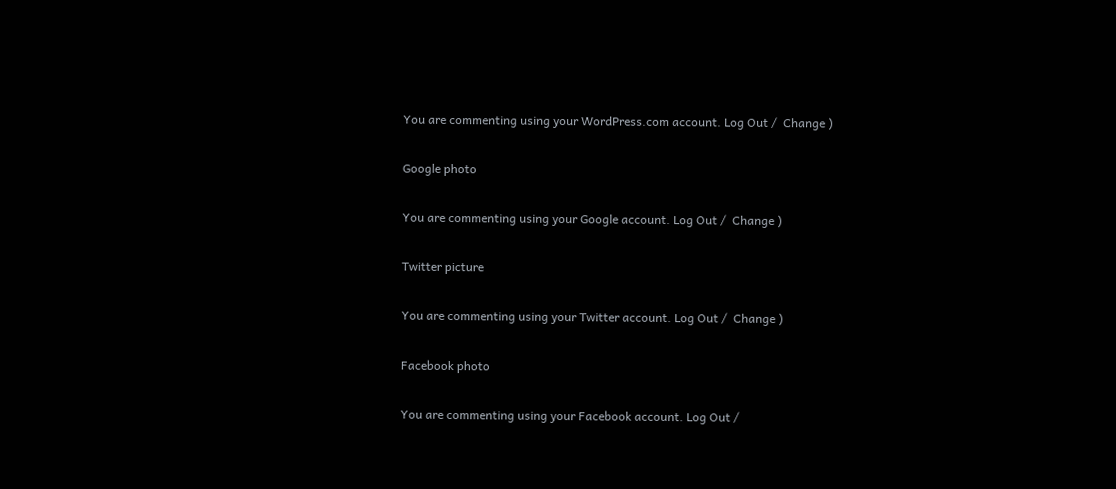You are commenting using your WordPress.com account. Log Out /  Change )

Google photo

You are commenting using your Google account. Log Out /  Change )

Twitter picture

You are commenting using your Twitter account. Log Out /  Change )

Facebook photo

You are commenting using your Facebook account. Log Out /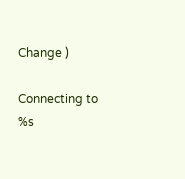Change )

Connecting to %s